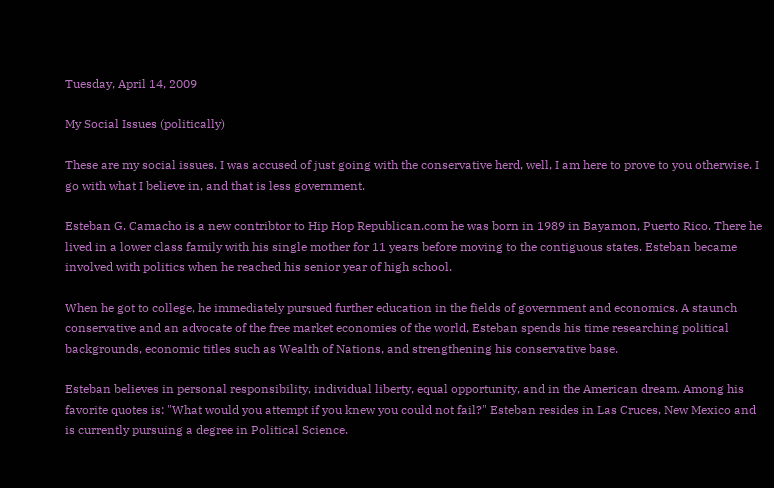Tuesday, April 14, 2009

My Social Issues (politically)

These are my social issues. I was accused of just going with the conservative herd, well, I am here to prove to you otherwise. I go with what I believe in, and that is less government.

Esteban G. Camacho is a new contribtor to Hip Hop Republican.com he was born in 1989 in Bayamon, Puerto Rico. There he lived in a lower class family with his single mother for 11 years before moving to the contiguous states. Esteban became involved with politics when he reached his senior year of high school.

When he got to college, he immediately pursued further education in the fields of government and economics. A staunch conservative and an advocate of the free market economies of the world, Esteban spends his time researching political backgrounds, economic titles such as Wealth of Nations, and strengthening his conservative base.

Esteban believes in personal responsibility, individual liberty, equal opportunity, and in the American dream. Among his favorite quotes is: "What would you attempt if you knew you could not fail?" Esteban resides in Las Cruces, New Mexico and is currently pursuing a degree in Political Science.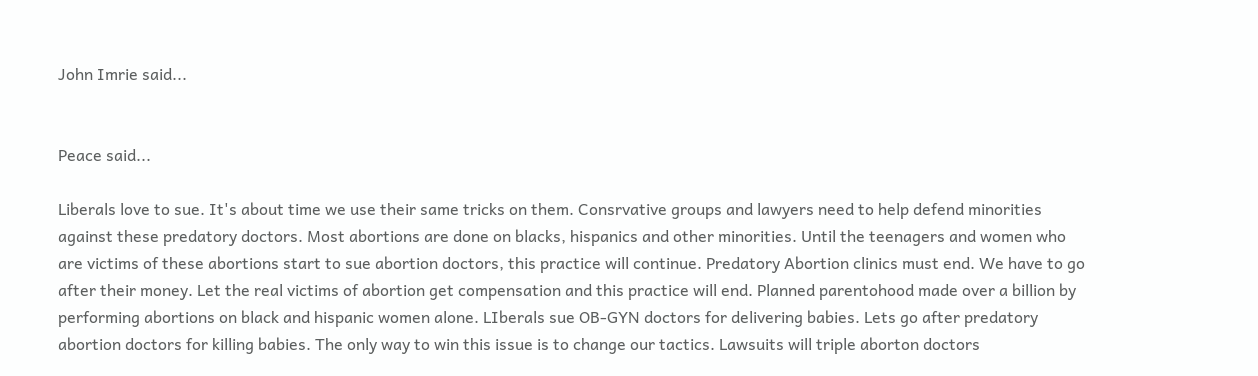John Imrie said...


Peace said...

Liberals love to sue. It's about time we use their same tricks on them. Consrvative groups and lawyers need to help defend minorities against these predatory doctors. Most abortions are done on blacks, hispanics and other minorities. Until the teenagers and women who are victims of these abortions start to sue abortion doctors, this practice will continue. Predatory Abortion clinics must end. We have to go after their money. Let the real victims of abortion get compensation and this practice will end. Planned parentohood made over a billion by performing abortions on black and hispanic women alone. LIberals sue OB-GYN doctors for delivering babies. Lets go after predatory abortion doctors for killing babies. The only way to win this issue is to change our tactics. Lawsuits will triple aborton doctors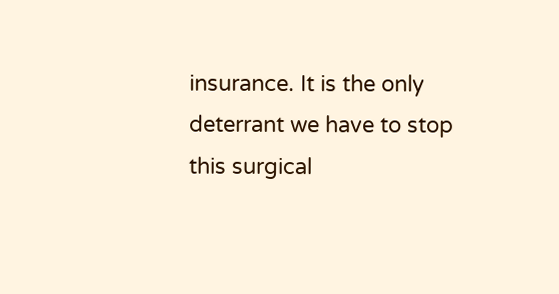insurance. It is the only deterrant we have to stop this surgical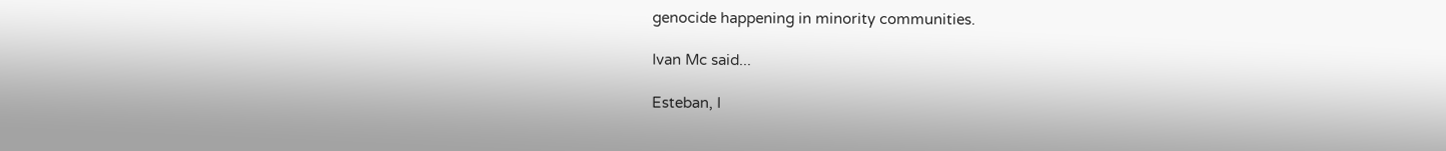genocide happening in minority communities.

Ivan Mc said...

Esteban, I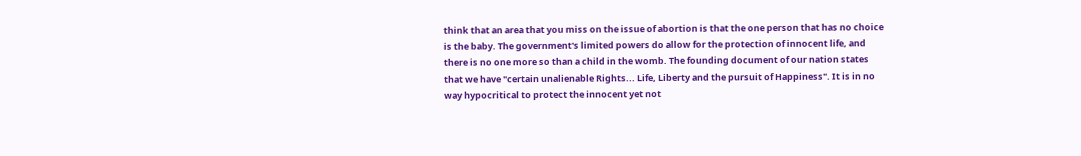think that an area that you miss on the issue of abortion is that the one person that has no choice is the baby. The government's limited powers do allow for the protection of innocent life, and there is no one more so than a child in the womb. The founding document of our nation states that we have "certain unalienable Rights... Life, Liberty and the pursuit of Happiness". It is in no way hypocritical to protect the innocent yet not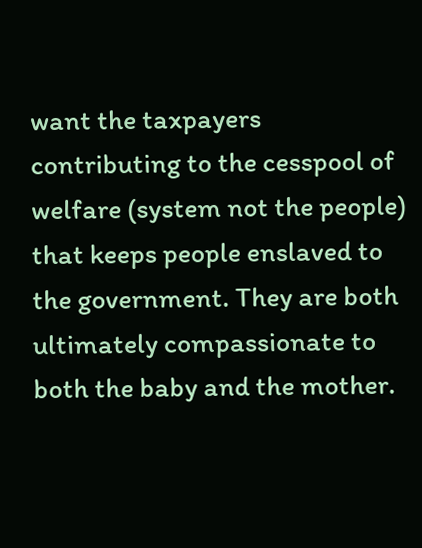want the taxpayers contributing to the cesspool of welfare (system not the people) that keeps people enslaved to the government. They are both ultimately compassionate to both the baby and the mother.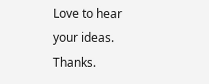Love to hear your ideas. Thanks.